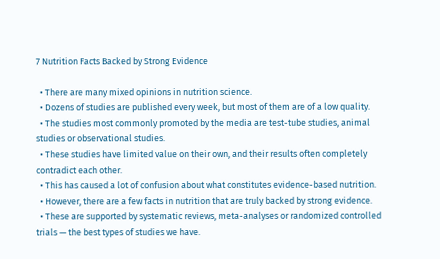7 Nutrition Facts Backed by Strong Evidence

  • There are many mixed opinions in nutrition science.
  • Dozens of studies are published every week, but most of them are of a low quality.
  • The studies most commonly promoted by the media are test-tube studies, animal studies or observational studies.
  • These studies have limited value on their own, and their results often completely contradict each other.
  • This has caused a lot of confusion about what constitutes evidence-based nutrition.
  • However, there are a few facts in nutrition that are truly backed by strong evidence.
  • These are supported by systematic reviews, meta-analyses or randomized controlled trials — the best types of studies we have.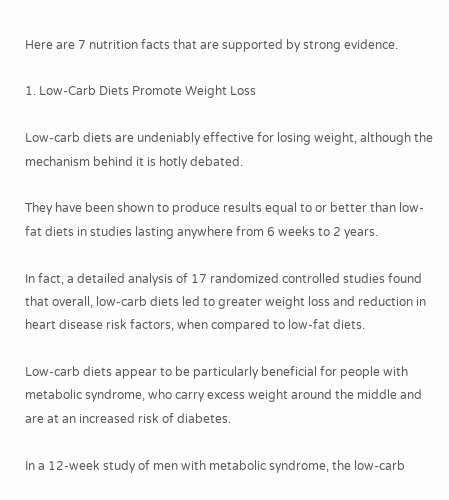Here are 7 nutrition facts that are supported by strong evidence.

1. Low-Carb Diets Promote Weight Loss

Low-carb diets are undeniably effective for losing weight, although the mechanism behind it is hotly debated.

They have been shown to produce results equal to or better than low-fat diets in studies lasting anywhere from 6 weeks to 2 years.

In fact, a detailed analysis of 17 randomized controlled studies found that overall, low-carb diets led to greater weight loss and reduction in heart disease risk factors, when compared to low-fat diets.

Low-carb diets appear to be particularly beneficial for people with metabolic syndrome, who carry excess weight around the middle and are at an increased risk of diabetes.

In a 12-week study of men with metabolic syndrome, the low-carb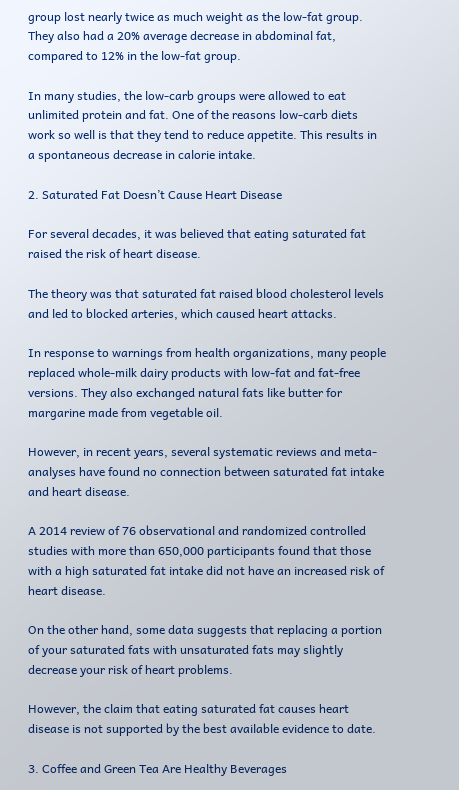group lost nearly twice as much weight as the low-fat group. They also had a 20% average decrease in abdominal fat, compared to 12% in the low-fat group.

In many studies, the low-carb groups were allowed to eat unlimited protein and fat. One of the reasons low-carb diets work so well is that they tend to reduce appetite. This results in a spontaneous decrease in calorie intake.

2. Saturated Fat Doesn’t Cause Heart Disease

For several decades, it was believed that eating saturated fat raised the risk of heart disease.

The theory was that saturated fat raised blood cholesterol levels and led to blocked arteries, which caused heart attacks.

In response to warnings from health organizations, many people replaced whole-milk dairy products with low-fat and fat-free versions. They also exchanged natural fats like butter for margarine made from vegetable oil.

However, in recent years, several systematic reviews and meta-analyses have found no connection between saturated fat intake and heart disease.

A 2014 review of 76 observational and randomized controlled studies with more than 650,000 participants found that those with a high saturated fat intake did not have an increased risk of heart disease.

On the other hand, some data suggests that replacing a portion of your saturated fats with unsaturated fats may slightly decrease your risk of heart problems.

However, the claim that eating saturated fat causes heart disease is not supported by the best available evidence to date.

3. Coffee and Green Tea Are Healthy Beverages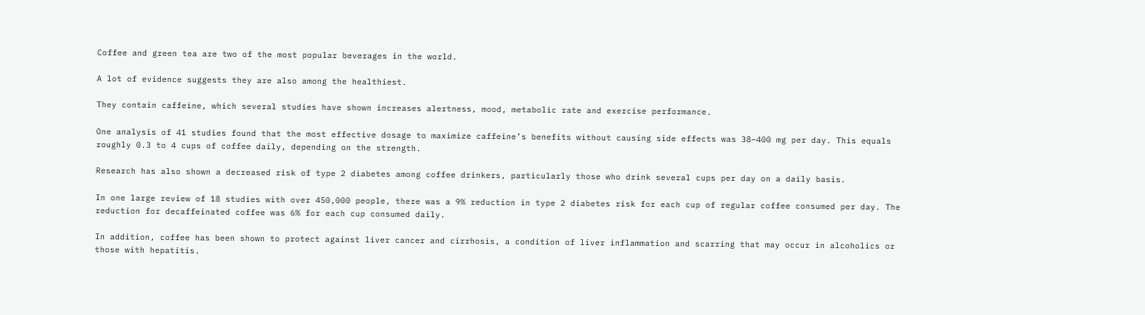Coffee and green tea are two of the most popular beverages in the world.

A lot of evidence suggests they are also among the healthiest.

They contain caffeine, which several studies have shown increases alertness, mood, metabolic rate and exercise performance.

One analysis of 41 studies found that the most effective dosage to maximize caffeine’s benefits without causing side effects was 38–400 mg per day. This equals roughly 0.3 to 4 cups of coffee daily, depending on the strength.

Research has also shown a decreased risk of type 2 diabetes among coffee drinkers, particularly those who drink several cups per day on a daily basis.

In one large review of 18 studies with over 450,000 people, there was a 9% reduction in type 2 diabetes risk for each cup of regular coffee consumed per day. The reduction for decaffeinated coffee was 6% for each cup consumed daily.

In addition, coffee has been shown to protect against liver cancer and cirrhosis, a condition of liver inflammation and scarring that may occur in alcoholics or those with hepatitis.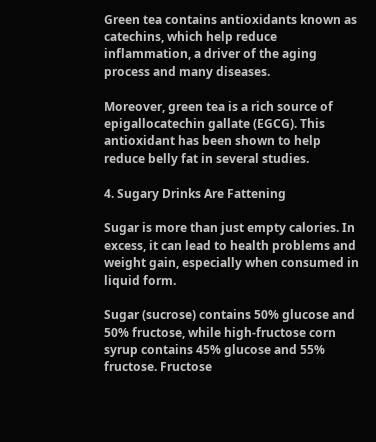Green tea contains antioxidants known as catechins, which help reduce inflammation, a driver of the aging process and many diseases.

Moreover, green tea is a rich source of epigallocatechin gallate (EGCG). This antioxidant has been shown to help reduce belly fat in several studies.

4. Sugary Drinks Are Fattening

Sugar is more than just empty calories. In excess, it can lead to health problems and weight gain, especially when consumed in liquid form.

Sugar (sucrose) contains 50% glucose and 50% fructose, while high-fructose corn syrup contains 45% glucose and 55% fructose. Fructose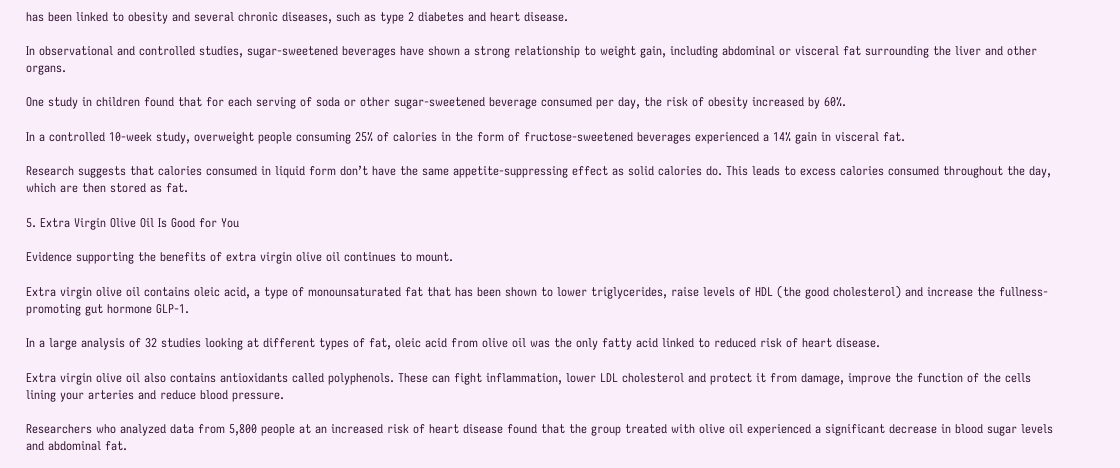has been linked to obesity and several chronic diseases, such as type 2 diabetes and heart disease.

In observational and controlled studies, sugar-sweetened beverages have shown a strong relationship to weight gain, including abdominal or visceral fat surrounding the liver and other organs.

One study in children found that for each serving of soda or other sugar-sweetened beverage consumed per day, the risk of obesity increased by 60%.

In a controlled 10-week study, overweight people consuming 25% of calories in the form of fructose-sweetened beverages experienced a 14% gain in visceral fat.

Research suggests that calories consumed in liquid form don’t have the same appetite-suppressing effect as solid calories do. This leads to excess calories consumed throughout the day, which are then stored as fat.

5. Extra Virgin Olive Oil Is Good for You

Evidence supporting the benefits of extra virgin olive oil continues to mount.

Extra virgin olive oil contains oleic acid, a type of monounsaturated fat that has been shown to lower triglycerides, raise levels of HDL (the good cholesterol) and increase the fullness-promoting gut hormone GLP-1.

In a large analysis of 32 studies looking at different types of fat, oleic acid from olive oil was the only fatty acid linked to reduced risk of heart disease.

Extra virgin olive oil also contains antioxidants called polyphenols. These can fight inflammation, lower LDL cholesterol and protect it from damage, improve the function of the cells lining your arteries and reduce blood pressure.

Researchers who analyzed data from 5,800 people at an increased risk of heart disease found that the group treated with olive oil experienced a significant decrease in blood sugar levels and abdominal fat.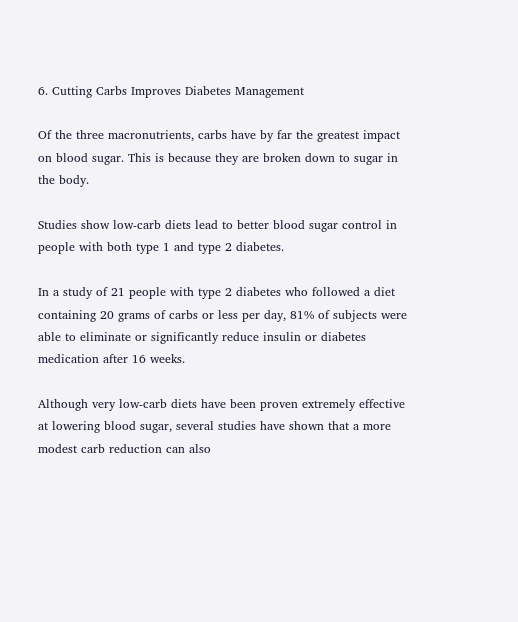6. Cutting Carbs Improves Diabetes Management

Of the three macronutrients, carbs have by far the greatest impact on blood sugar. This is because they are broken down to sugar in the body.

Studies show low-carb diets lead to better blood sugar control in people with both type 1 and type 2 diabetes.

In a study of 21 people with type 2 diabetes who followed a diet containing 20 grams of carbs or less per day, 81% of subjects were able to eliminate or significantly reduce insulin or diabetes medication after 16 weeks.

Although very low-carb diets have been proven extremely effective at lowering blood sugar, several studies have shown that a more modest carb reduction can also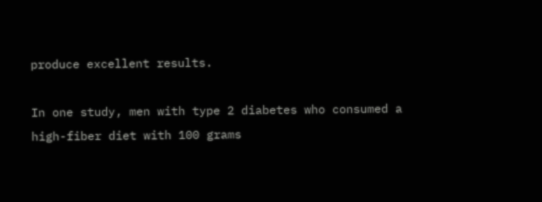produce excellent results.

In one study, men with type 2 diabetes who consumed a high-fiber diet with 100 grams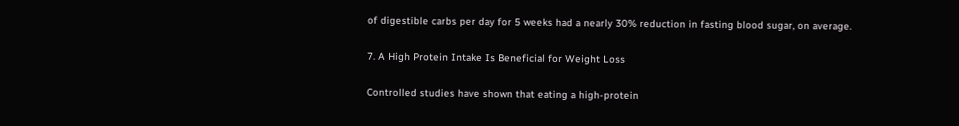of digestible carbs per day for 5 weeks had a nearly 30% reduction in fasting blood sugar, on average.

7. A High Protein Intake Is Beneficial for Weight Loss

Controlled studies have shown that eating a high-protein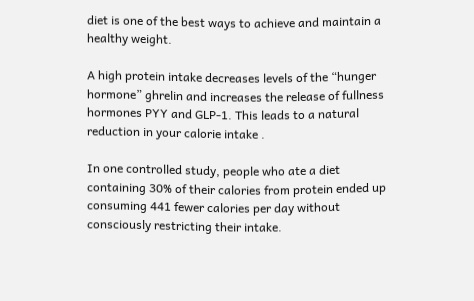diet is one of the best ways to achieve and maintain a healthy weight.

A high protein intake decreases levels of the “hunger hormone” ghrelin and increases the release of fullness hormones PYY and GLP-1. This leads to a natural reduction in your calorie intake .

In one controlled study, people who ate a diet containing 30% of their calories from protein ended up consuming 441 fewer calories per day without consciously restricting their intake.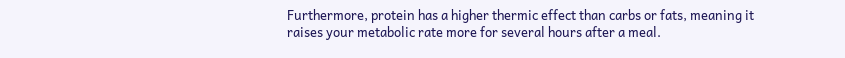Furthermore, protein has a higher thermic effect than carbs or fats, meaning it raises your metabolic rate more for several hours after a meal.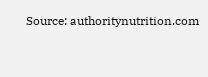Source: authoritynutrition.com